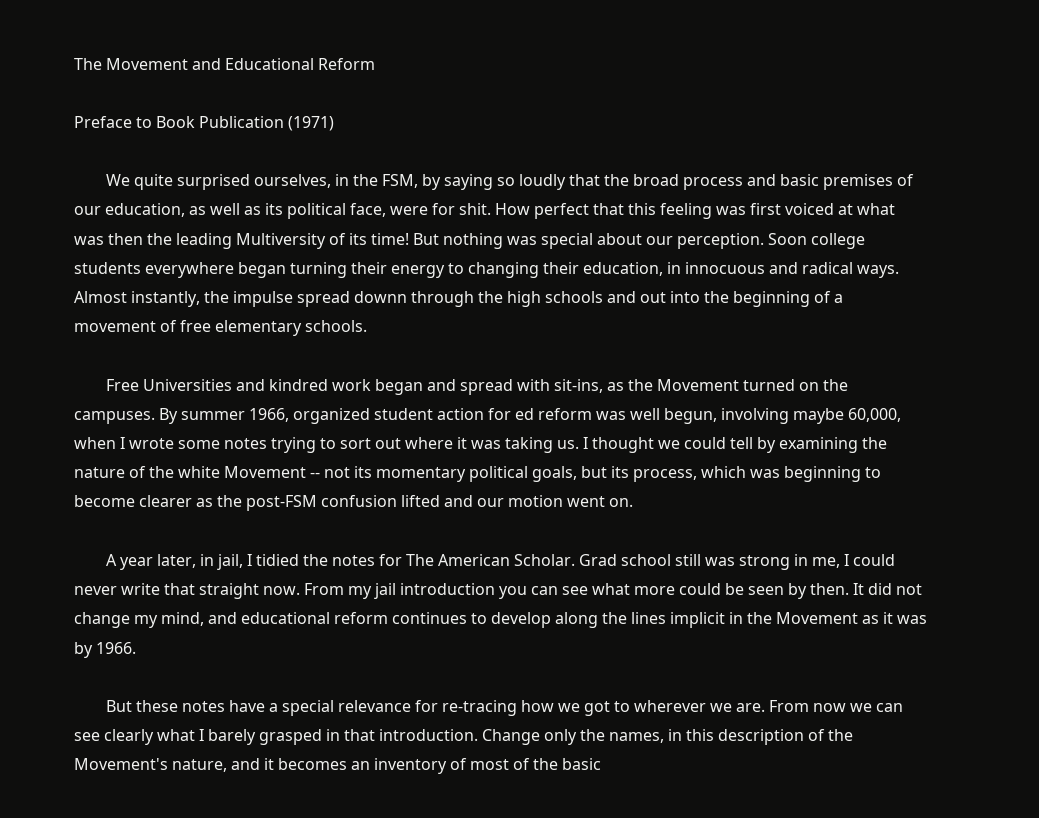The Movement and Educational Reform

Preface to Book Publication (1971)

        We quite surprised ourselves, in the FSM, by saying so loudly that the broad process and basic premises of our education, as well as its political face, were for shit. How perfect that this feeling was first voiced at what was then the leading Multiversity of its time! But nothing was special about our perception. Soon college students everywhere began turning their energy to changing their education, in innocuous and radical ways. Almost instantly, the impulse spread downn through the high schools and out into the beginning of a movement of free elementary schools.

        Free Universities and kindred work began and spread with sit-ins, as the Movement turned on the campuses. By summer 1966, organized student action for ed reform was well begun, involving maybe 60,000, when I wrote some notes trying to sort out where it was taking us. I thought we could tell by examining the nature of the white Movement -- not its momentary political goals, but its process, which was beginning to become clearer as the post-FSM confusion lifted and our motion went on.

        A year later, in jail, I tidied the notes for The American Scholar. Grad school still was strong in me, I could never write that straight now. From my jail introduction you can see what more could be seen by then. It did not change my mind, and educational reform continues to develop along the lines implicit in the Movement as it was by 1966.

        But these notes have a special relevance for re-tracing how we got to wherever we are. From now we can see clearly what I barely grasped in that introduction. Change only the names, in this description of the Movement's nature, and it becomes an inventory of most of the basic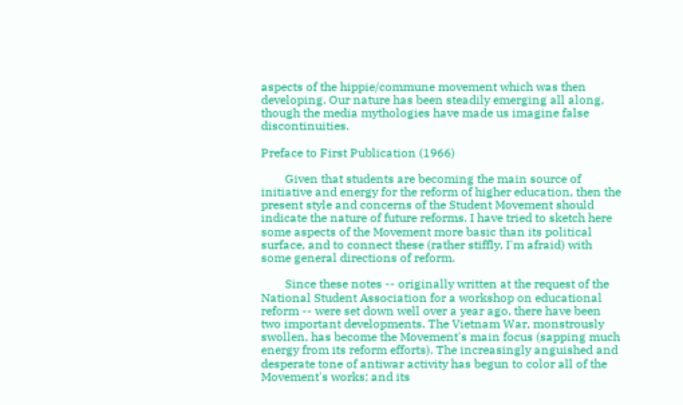aspects of the hippie/commune movement which was then developing. Our nature has been steadily emerging all along, though the media mythologies have made us imagine false discontinuities.

Preface to First Publication (1966)

        Given that students are becoming the main source of initiative and energy for the reform of higher education, then the present style and concerns of the Student Movement should indicate the nature of future reforms. I have tried to sketch here some aspects of the Movement more basic than its political surface, and to connect these (rather stiffly, I'm afraid) with some general directions of reform.

        Since these notes -- originally written at the request of the National Student Association for a workshop on educational reform -- were set down well over a year ago, there have been two important developments. The Vietnam War, monstrously swollen, has become the Movement's main focus (sapping much energy from its reform efforts). The increasingly anguished and desperate tone of antiwar activity has begun to color all of the Movement's works; and its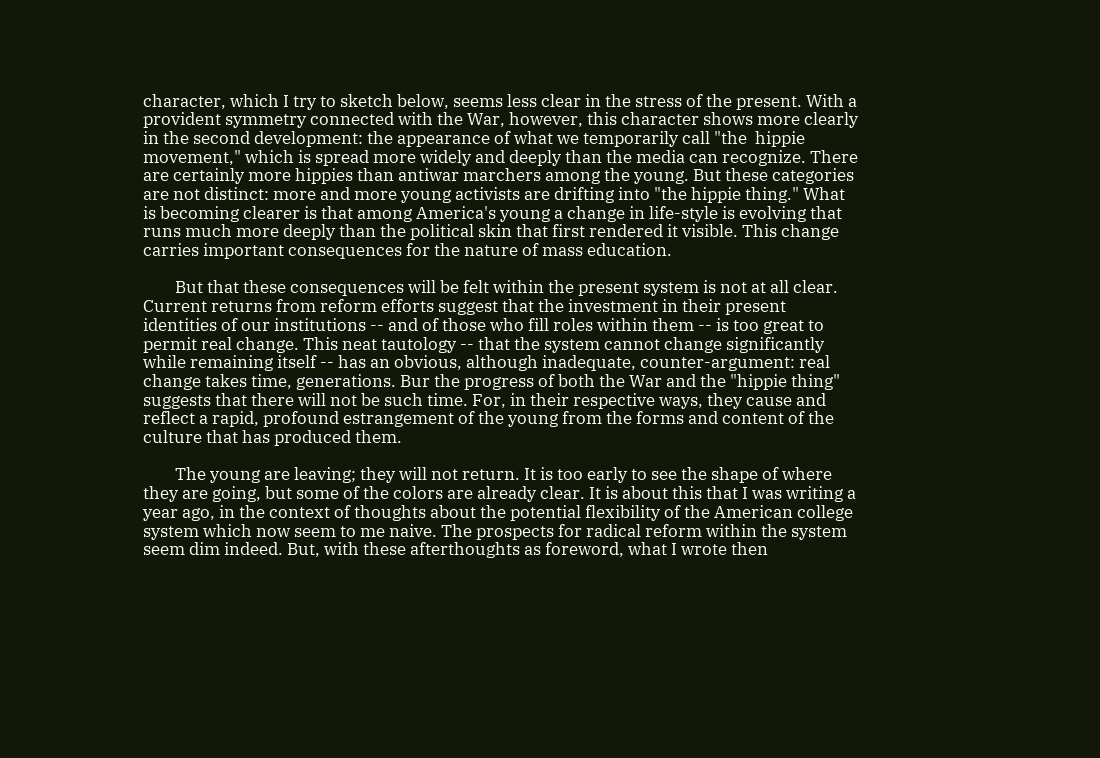character, which I try to sketch below, seems less clear in the stress of the present. With a provident symmetry connected with the War, however, this character shows more clearly in the second development: the appearance of what we temporarily call "the  hippie movement," which is spread more widely and deeply than the media can recognize. There are certainly more hippies than antiwar marchers among the young. But these categories are not distinct: more and more young activists are drifting into "the hippie thing." What is becoming clearer is that among America's young a change in life-style is evolving that runs much more deeply than the political skin that first rendered it visible. This change carries important consequences for the nature of mass education.

        But that these consequences will be felt within the present system is not at all clear. Current returns from reform efforts suggest that the investment in their present identities of our institutions -- and of those who fill roles within them -- is too great to permit real change. This neat tautology -- that the system cannot change significantly while remaining itself -- has an obvious, although inadequate, counter-argument: real change takes time, generations. Bur the progress of both the War and the "hippie thing" suggests that there will not be such time. For, in their respective ways, they cause and reflect a rapid, profound estrangement of the young from the forms and content of the culture that has produced them.

        The young are leaving; they will not return. It is too early to see the shape of where they are going, but some of the colors are already clear. It is about this that I was writing a year ago, in the context of thoughts about the potential flexibility of the American college system which now seem to me naive. The prospects for radical reform within the system seem dim indeed. But, with these afterthoughts as foreword, what I wrote then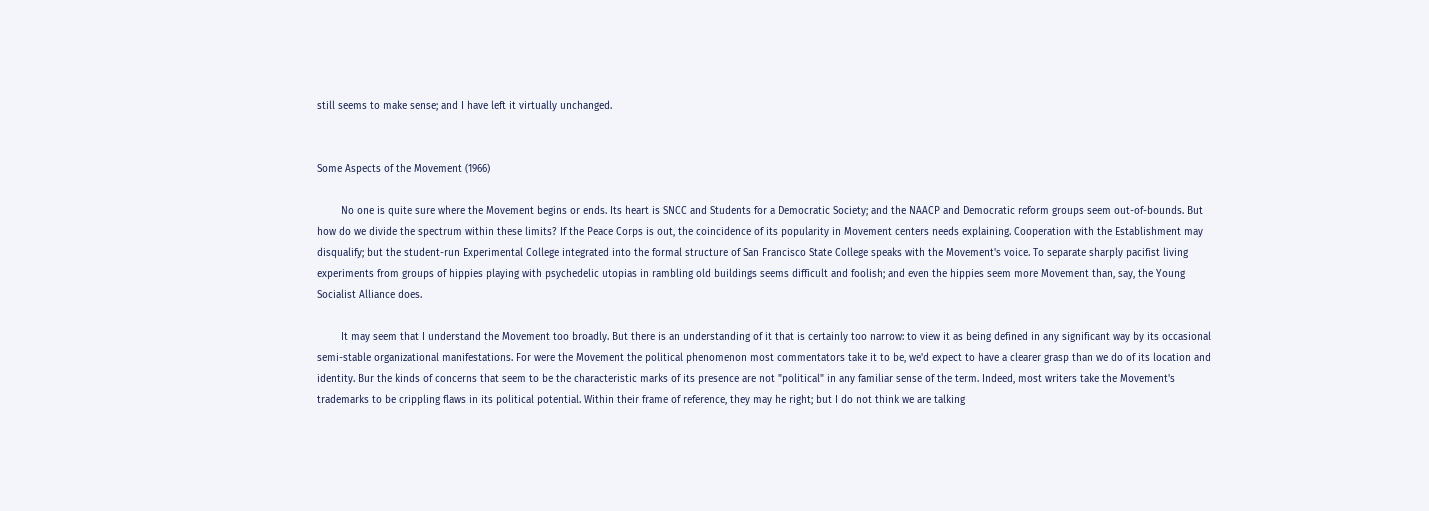still seems to make sense; and I have left it virtually unchanged.


Some Aspects of the Movement (1966)

        No one is quite sure where the Movement begins or ends. Its heart is SNCC and Students for a Democratic Society; and the NAACP and Democratic reform groups seem out-of-bounds. But how do we divide the spectrum within these limits? If the Peace Corps is out, the coincidence of its popularity in Movement centers needs explaining. Cooperation with the Establishment may disqualify; but the student-run Experimental College integrated into the formal structure of San Francisco State College speaks with the Movement's voice. To separate sharply pacifist living experiments from groups of hippies playing with psychedelic utopias in rambling old buildings seems difficult and foolish; and even the hippies seem more Movement than, say, the Young Socialist Alliance does.

        It may seem that I understand the Movement too broadly. But there is an understanding of it that is certainly too narrow: to view it as being defined in any significant way by its occasional semi-stable organizational manifestations. For were the Movement the political phenomenon most commentators take it to be, we'd expect to have a clearer grasp than we do of its location and identity. Bur the kinds of concerns that seem to be the characteristic marks of its presence are not "political" in any familiar sense of the term. Indeed, most writers take the Movement's trademarks to be crippling flaws in its political potential. Within their frame of reference, they may he right; but I do not think we are talking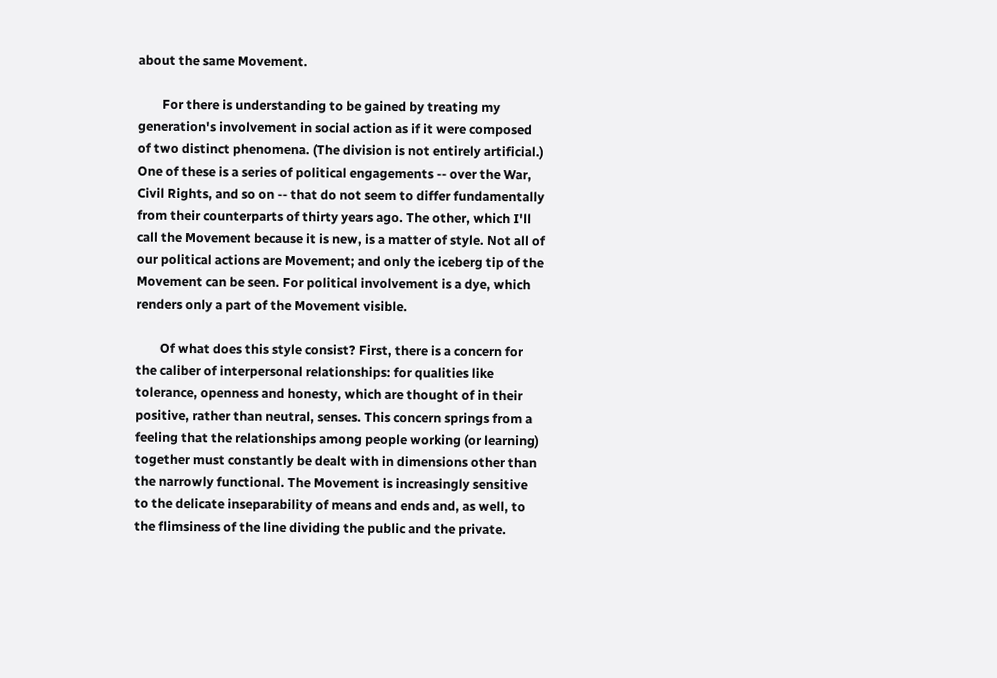about the same Movement.

        For there is understanding to be gained by treating my generation's involvement in social action as if it were composed of two distinct phenomena. (The division is not entirely artificial.) One of these is a series of political engagements -- over the War, Civil Rights, and so on -- that do not seem to differ fundamentally from their counterparts of thirty years ago. The other, which I'll call the Movement because it is new, is a matter of style. Not all of our political actions are Movement; and only the iceberg tip of the Movement can be seen. For political involvement is a dye, which renders only a part of the Movement visible.

        Of what does this style consist? First, there is a concern for the caliber of interpersonal relationships: for qualities like tolerance, openness and honesty, which are thought of in their positive, rather than neutral, senses. This concern springs from a feeling that the relationships among people working (or learning) together must constantly be dealt with in dimensions other than the narrowly functional. The Movement is increasingly sensitive to the delicate inseparability of means and ends and, as well, to the flimsiness of the line dividing the public and the private.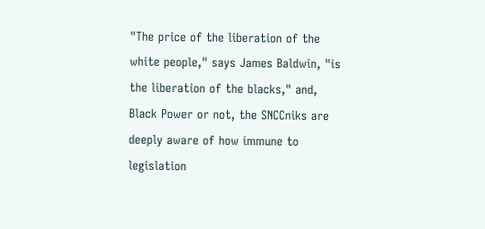"The price of the liberation of the white people," says James Baldwin, "is the liberation of the blacks," and, Black Power or not, the SNCCniks are deeply aware of how immune to legislation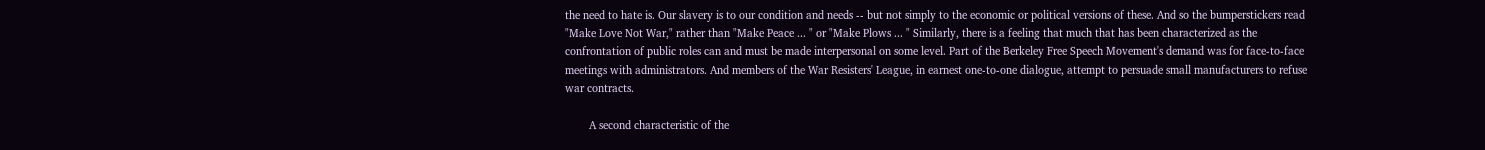the need to hate is. Our slavery is to our condition and needs -- but not simply to the economic or political versions of these. And so the bumperstickers read "Make Love Not War," rather than "Make Peace ... " or "Make Plows ... " Similarly, there is a feeling that much that has been characterized as the confrontation of public roles can and must be made interpersonal on some level. Part of the Berkeley Free Speech Movement's demand was for face-to-face meetings with administrators. And members of the War Resisters' League, in earnest one-to-one dialogue, attempt to persuade small manufacturers to refuse war contracts.

        A second characteristic of the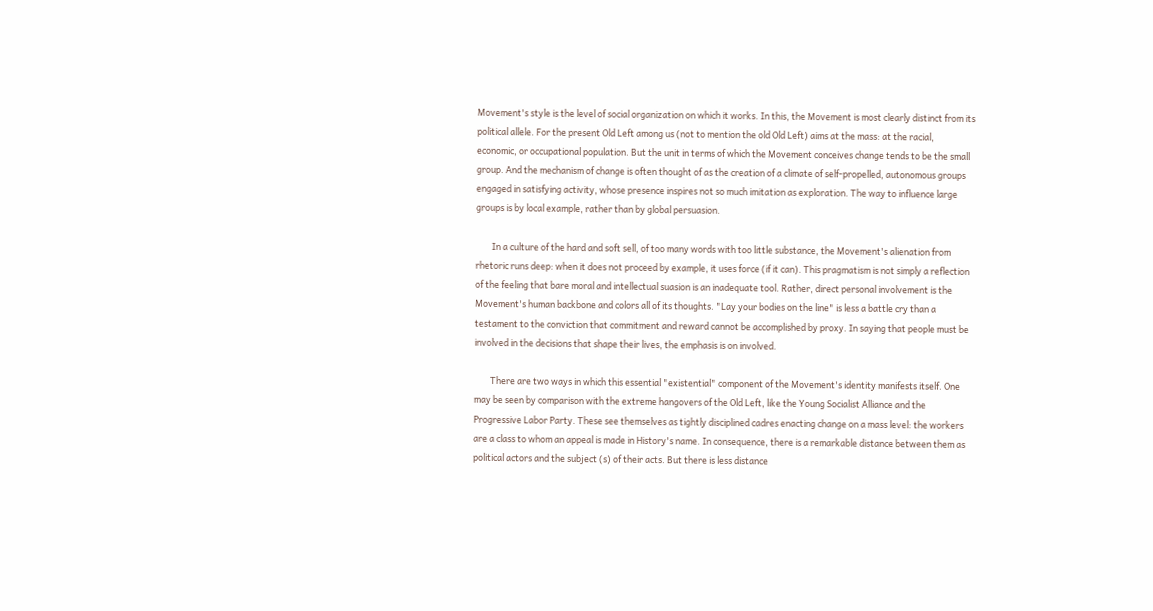Movement's style is the level of social organization on which it works. In this, the Movement is most clearly distinct from its political allele. For the present Old Left among us (not to mention the old Old Left) aims at the mass: at the racial, economic, or occupational population. But the unit in terms of which the Movement conceives change tends to be the small group. And the mechanism of change is often thought of as the creation of a climate of self-propelled, autonomous groups engaged in satisfying activity, whose presence inspires not so much imitation as exploration. The way to influence large groups is by local example, rather than by global persuasion.

        In a culture of the hard and soft sell, of too many words with too little substance, the Movement's alienation from rhetoric runs deep: when it does not proceed by example, it uses force (if it can). This pragmatism is not simply a reflection of the feeling that bare moral and intellectual suasion is an inadequate tool. Rather, direct personal involvement is the Movement's human backbone and colors all of its thoughts. "Lay your bodies on the line" is less a battle cry than a testament to the conviction that commitment and reward cannot be accomplished by proxy. In saying that people must be involved in the decisions that shape their lives, the emphasis is on involved.

        There are two ways in which this essential "existential" component of the Movement's identity manifests itself. One may be seen by comparison with the extreme hangovers of the Old Left, like the Young Socialist Alliance and the Progressive Labor Party. These see themselves as tightly disciplined cadres enacting change on a mass level: the workers are a class to whom an appeal is made in History's name. In consequence, there is a remarkable distance between them as political actors and the subject (s) of their acts. But there is less distance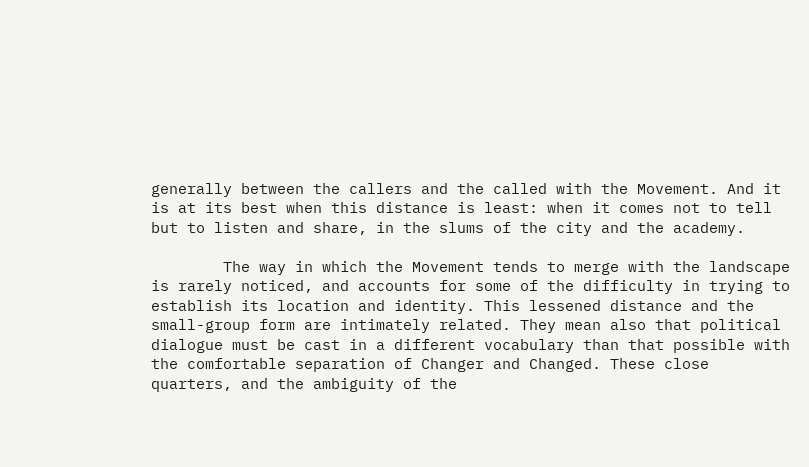generally between the callers and the called with the Movement. And it is at its best when this distance is least: when it comes not to tell but to listen and share, in the slums of the city and the academy.

        The way in which the Movement tends to merge with the landscape is rarely noticed, and accounts for some of the difficulty in trying to establish its location and identity. This lessened distance and the small-group form are intimately related. They mean also that political dialogue must be cast in a different vocabulary than that possible with the comfortable separation of Changer and Changed. These close quarters, and the ambiguity of the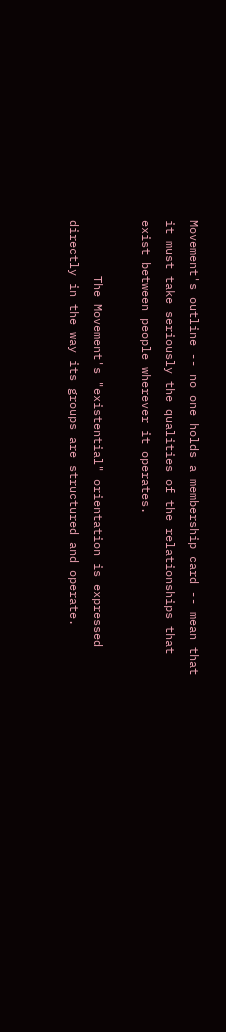Movement's outline -- no one holds a membership card -- mean that it must take seriously the qualities of the relationships that exist between people wherever it operates.

        The Movement's "existential" orientation is expressed directly in the way its groups are structured and operate.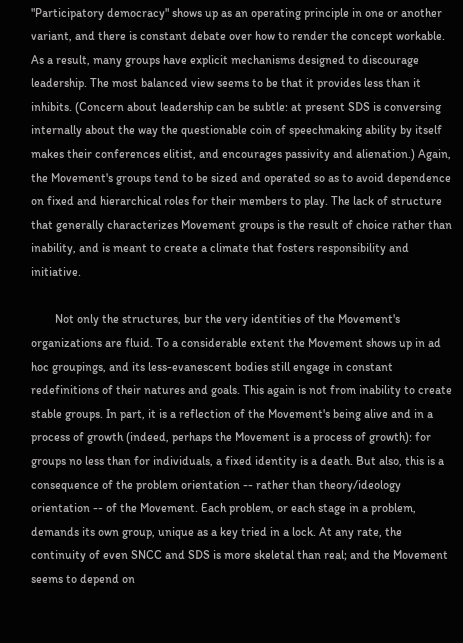"Participatory democracy" shows up as an operating principle in one or another variant, and there is constant debate over how to render the concept workable. As a result, many groups have explicit mechanisms designed to discourage leadership. The most balanced view seems to be that it provides less than it inhibits. (Concern about leadership can be subtle: at present SDS is conversing internally about the way the questionable coin of speechmaking ability by itself makes their conferences elitist, and encourages passivity and alienation.) Again, the Movement's groups tend to be sized and operated so as to avoid dependence on fixed and hierarchical roles for their members to play. The lack of structure that generally characterizes Movement groups is the result of choice rather than inability, and is meant to create a climate that fosters responsibility and initiative.

        Not only the structures, bur the very identities of the Movement's organizations are fluid. To a considerable extent the Movement shows up in ad hoc groupings, and its less-evanescent bodies still engage in constant redefinitions of their natures and goals. This again is not from inability to create stable groups. In part, it is a reflection of the Movement's being alive and in a process of growth (indeed, perhaps the Movement is a process of growth): for groups no less than for individuals, a fixed identity is a death. But also, this is a consequence of the problem orientation -- rather than theory/ideology orientation -- of the Movement. Each problem, or each stage in a problem, demands its own group, unique as a key tried in a lock. At any rate, the continuity of even SNCC and SDS is more skeletal than real; and the Movement seems to depend on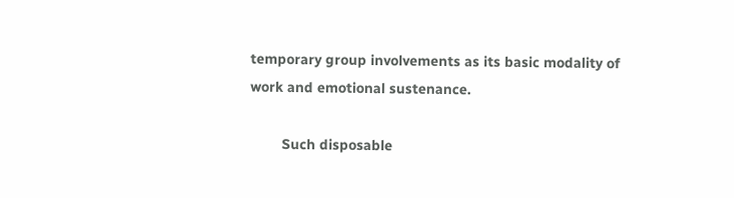temporary group involvements as its basic modality of work and emotional sustenance.

        Such disposable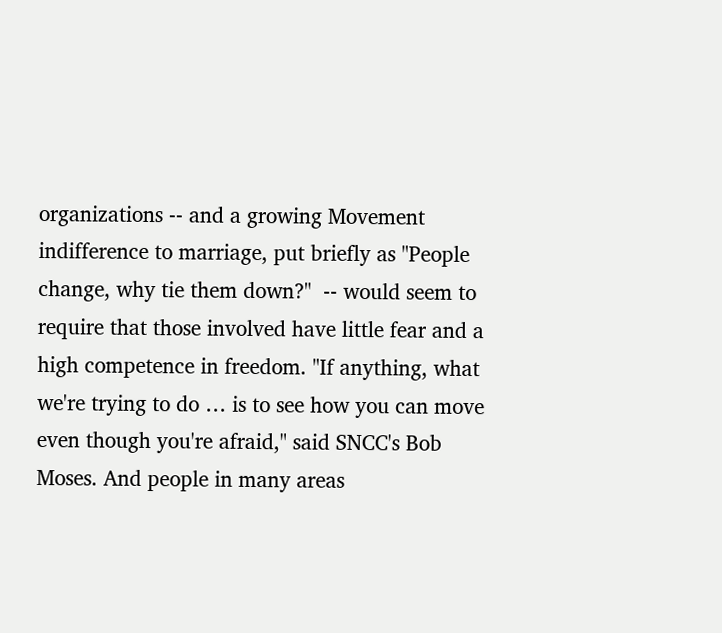organizations -- and a growing Movement indifference to marriage, put briefly as "People change, why tie them down?"  -- would seem to require that those involved have little fear and a high competence in freedom. "If anything, what we're trying to do … is to see how you can move even though you're afraid," said SNCC's Bob  Moses. And people in many areas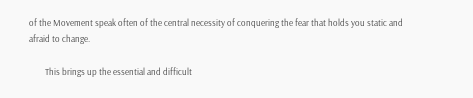of the Movement speak often of the central necessity of conquering the fear that holds you static and afraid to change.

        This brings up the essential and difficult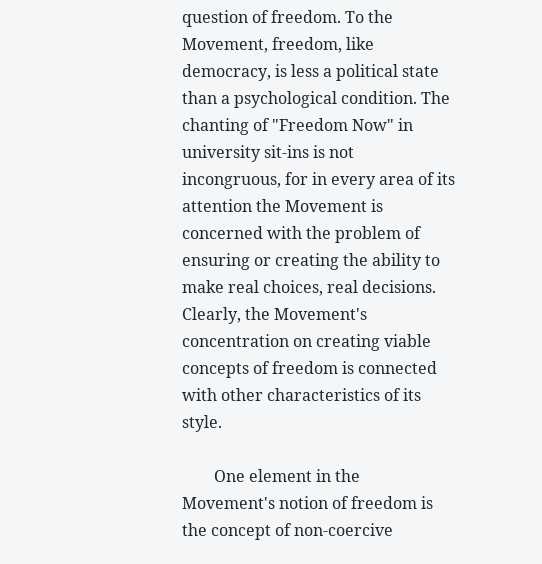question of freedom. To the Movement, freedom, like democracy, is less a political state than a psychological condition. The chanting of "Freedom Now" in university sit-ins is not incongruous, for in every area of its attention the Movement is concerned with the problem of ensuring or creating the ability to make real choices, real decisions. Clearly, the Movement's concentration on creating viable concepts of freedom is connected with other characteristics of its style.

        One element in the Movement's notion of freedom is the concept of non-coercive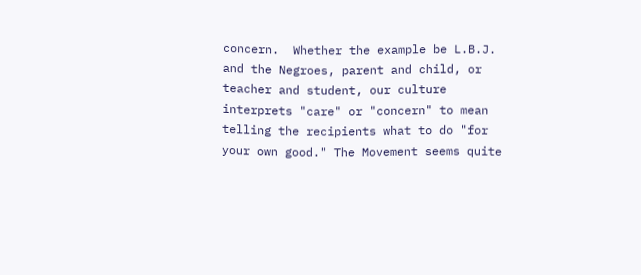concern.  Whether the example be L.B.J. and the Negroes, parent and child, or teacher and student, our culture interprets "care" or "concern" to mean telling the recipients what to do "for your own good." The Movement seems quite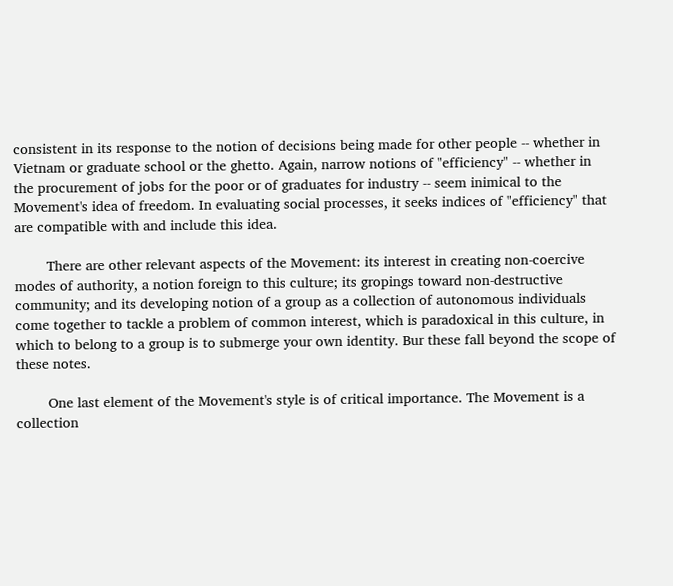consistent in its response to the notion of decisions being made for other people -- whether in Vietnam or graduate school or the ghetto. Again, narrow notions of "efficiency" -- whether in the procurement of jobs for the poor or of graduates for industry -- seem inimical to the Movement's idea of freedom. In evaluating social processes, it seeks indices of "efficiency" that are compatible with and include this idea.

        There are other relevant aspects of the Movement: its interest in creating non-coercive modes of authority, a notion foreign to this culture; its gropings toward non-destructive community; and its developing notion of a group as a collection of autonomous individuals come together to tackle a problem of common interest, which is paradoxical in this culture, in which to belong to a group is to submerge your own identity. Bur these fall beyond the scope of these notes.

        One last element of the Movement's style is of critical importance. The Movement is a collection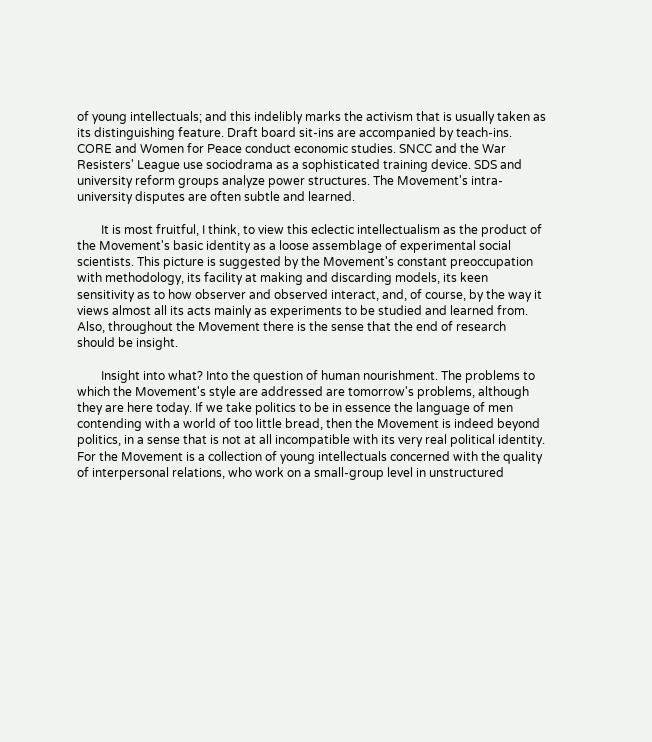of young intellectuals; and this indelibly marks the activism that is usually taken as its distinguishing feature. Draft board sit-ins are accompanied by teach-ins. CORE and Women for Peace conduct economic studies. SNCC and the War Resisters' League use sociodrama as a sophisticated training device. SDS and university reform groups analyze power structures. The Movement's intra-university disputes are often subtle and learned.

        It is most fruitful, I think, to view this eclectic intellectualism as the product of the Movement's basic identity as a loose assemblage of experimental social scientists. This picture is suggested by the Movement's constant preoccupation with methodology, its facility at making and discarding models, its keen sensitivity as to how observer and observed interact, and, of course, by the way it views almost all its acts mainly as experiments to be studied and learned from. Also, throughout the Movement there is the sense that the end of research should be insight.

        Insight into what? Into the question of human nourishment. The problems to which the Movement's style are addressed are tomorrow's problems, although they are here today. If we take politics to be in essence the language of men contending with a world of too little bread, then the Movement is indeed beyond politics, in a sense that is not at all incompatible with its very real political identity. For the Movement is a collection of young intellectuals concerned with the quality of interpersonal relations, who work on a small-group level in unstructured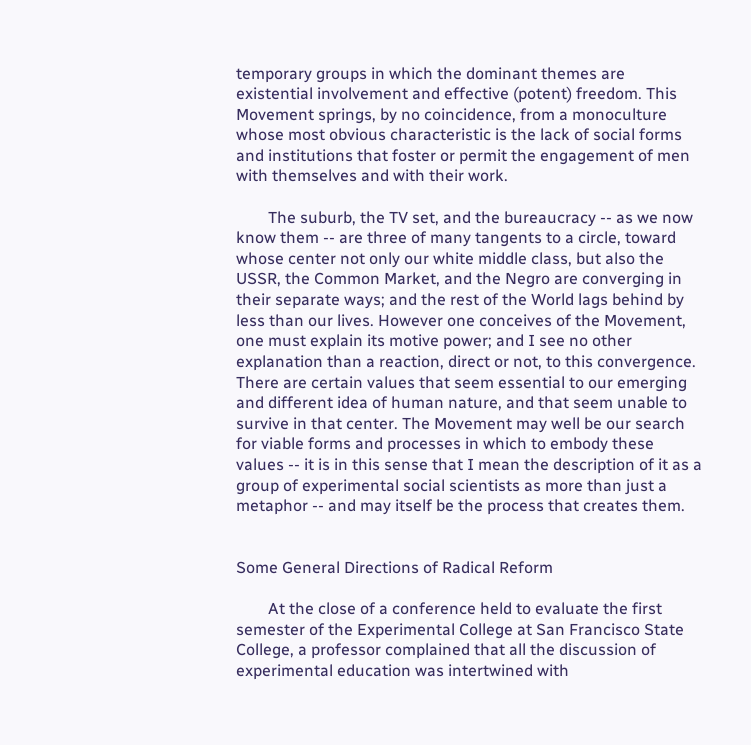temporary groups in which the dominant themes are existential involvement and effective (potent) freedom. This Movement springs, by no coincidence, from a monoculture whose most obvious characteristic is the lack of social forms and institutions that foster or permit the engagement of men with themselves and with their work.

        The suburb, the TV set, and the bureaucracy -- as we now know them -- are three of many tangents to a circle, toward whose center not only our white middle class, but also the USSR, the Common Market, and the Negro are converging in their separate ways; and the rest of the World lags behind by less than our lives. However one conceives of the Movement, one must explain its motive power; and I see no other explanation than a reaction, direct or not, to this convergence. There are certain values that seem essential to our emerging and different idea of human nature, and that seem unable to survive in that center. The Movement may well be our search for viable forms and processes in which to embody these values -- it is in this sense that I mean the description of it as a group of experimental social scientists as more than just a metaphor -- and may itself be the process that creates them.


Some General Directions of Radical Reform

        At the close of a conference held to evaluate the first semester of the Experimental College at San Francisco State College, a professor complained that all the discussion of experimental education was intertwined with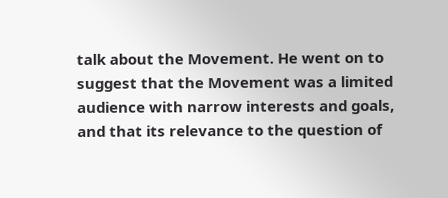talk about the Movement. He went on to suggest that the Movement was a limited audience with narrow interests and goals, and that its relevance to the question of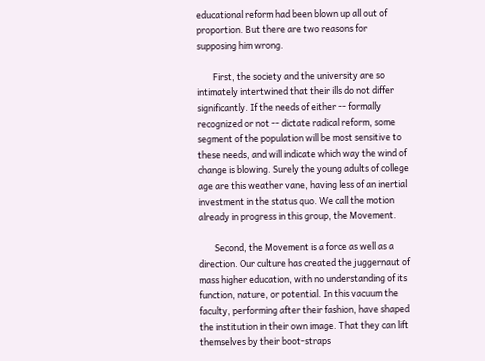educational reform had been blown up all out of proportion. But there are two reasons for supposing him wrong.

        First, the society and the university are so intimately intertwined that their ills do not differ significantly. If the needs of either -- formally recognized or not -- dictate radical reform, some segment of the population will be most sensitive to these needs, and will indicate which way the wind of change is blowing. Surely the young adults of college age are this weather vane, having less of an inertial investment in the status quo. We call the motion already in progress in this group, the Movement.

        Second, the Movement is a force as well as a direction. Our culture has created the juggernaut of mass higher education, with no understanding of its function, nature, or potential. In this vacuum the faculty, performing after their fashion, have shaped the institution in their own image. That they can lift themselves by their boot-straps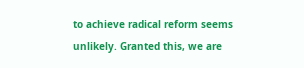to achieve radical reform seems unlikely. Granted this, we are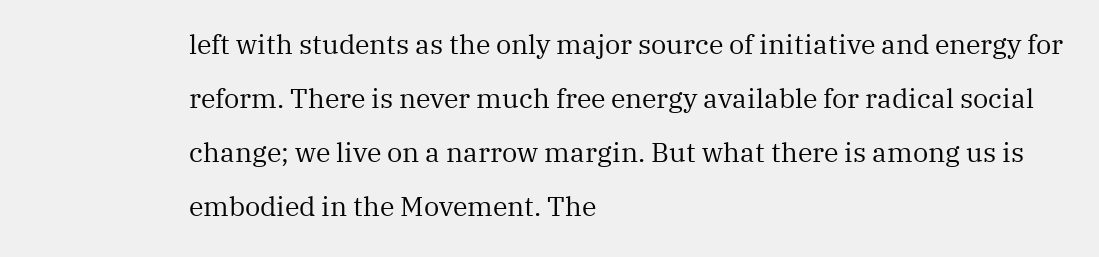left with students as the only major source of initiative and energy for reform. There is never much free energy available for radical social change; we live on a narrow margin. But what there is among us is embodied in the Movement. The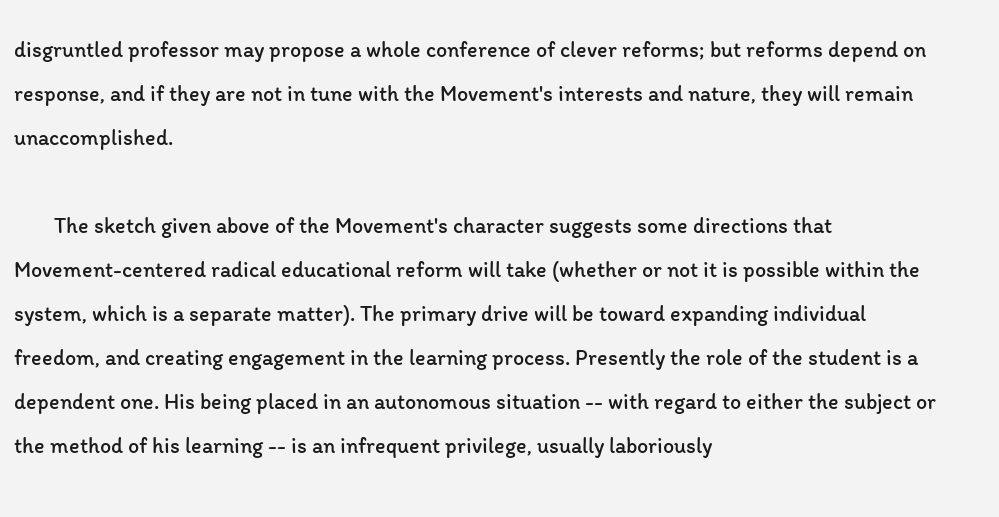disgruntled professor may propose a whole conference of clever reforms; but reforms depend on response, and if they are not in tune with the Movement's interests and nature, they will remain unaccomplished.

        The sketch given above of the Movement's character suggests some directions that Movement-centered radical educational reform will take (whether or not it is possible within the system, which is a separate matter). The primary drive will be toward expanding individual freedom, and creating engagement in the learning process. Presently the role of the student is a dependent one. His being placed in an autonomous situation -- with regard to either the subject or the method of his learning -- is an infrequent privilege, usually laboriously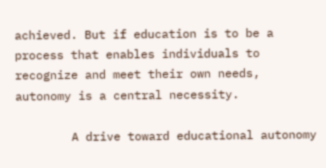achieved. But if education is to be a process that enables individuals to recognize and meet their own needs, autonomy is a central necessity.

        A drive toward educational autonomy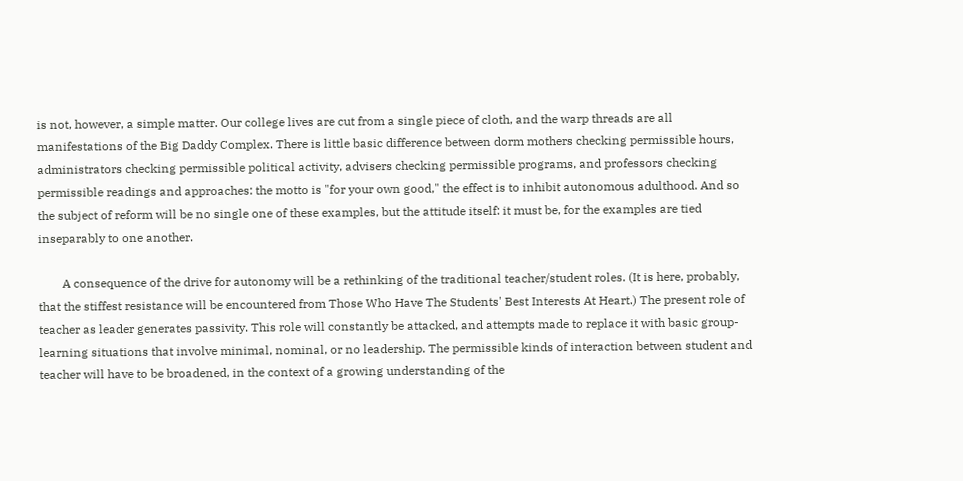is not, however, a simple matter. Our college lives are cut from a single piece of cloth, and the warp threads are all manifestations of the Big Daddy Complex. There is little basic difference between dorm mothers checking permissible hours, administrators checking permissible political activity, advisers checking permissible programs, and professors checking permissible readings and approaches: the motto is "for your own good," the effect is to inhibit autonomous adulthood. And so the subject of reform will be no single one of these examples, but the attitude itself: it must be, for the examples are tied inseparably to one another.

        A consequence of the drive for autonomy will be a rethinking of the traditional teacher/student roles. (It is here, probably, that the stiffest resistance will be encountered from Those Who Have The Students' Best Interests At Heart.) The present role of teacher as leader generates passivity. This role will constantly be attacked, and attempts made to replace it with basic group-learning situations that involve minimal, nominal, or no leadership. The permissible kinds of interaction between student and teacher will have to be broadened, in the context of a growing understanding of the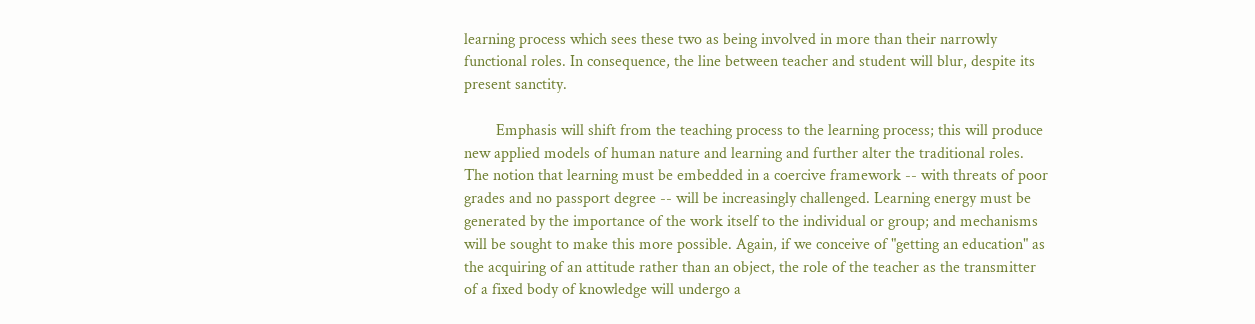learning process which sees these two as being involved in more than their narrowly functional roles. In consequence, the line between teacher and student will blur, despite its present sanctity.

        Emphasis will shift from the teaching process to the learning process; this will produce new applied models of human nature and learning and further alter the traditional roles. The notion that learning must be embedded in a coercive framework -- with threats of poor grades and no passport degree -- will be increasingly challenged. Learning energy must be generated by the importance of the work itself to the individual or group; and mechanisms will be sought to make this more possible. Again, if we conceive of "getting an education" as the acquiring of an attitude rather than an object, the role of the teacher as the transmitter of a fixed body of knowledge will undergo a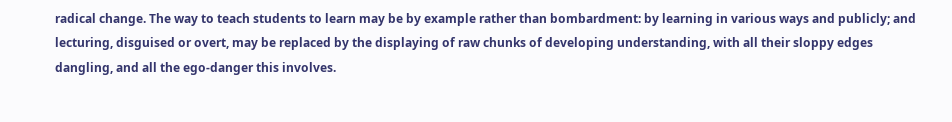radical change. The way to teach students to learn may be by example rather than bombardment: by learning in various ways and publicly; and lecturing, disguised or overt, may be replaced by the displaying of raw chunks of developing understanding, with all their sloppy edges dangling, and all the ego-danger this involves.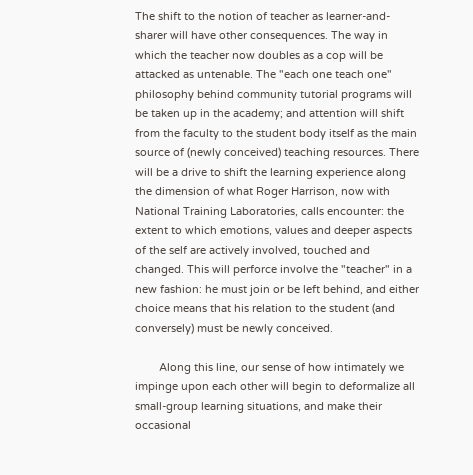The shift to the notion of teacher as learner-and-sharer will have other consequences. The way in which the teacher now doubles as a cop will be attacked as untenable. The "each one teach one" philosophy behind community tutorial programs will be taken up in the academy; and attention will shift from the faculty to the student body itself as the main source of (newly conceived) teaching resources. There will be a drive to shift the learning experience along the dimension of what Roger Harrison, now with National Training Laboratories, calls encounter: the extent to which emotions, values and deeper aspects of the self are actively involved, touched and changed. This will perforce involve the "teacher" in a new fashion: he must join or be left behind, and either choice means that his relation to the student (and conversely) must be newly conceived.

        Along this line, our sense of how intimately we impinge upon each other will begin to deformalize all small-group learning situations, and make their occasional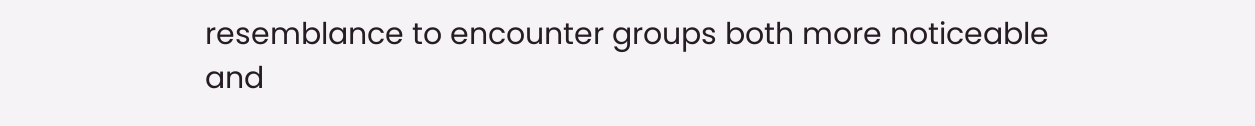resemblance to encounter groups both more noticeable and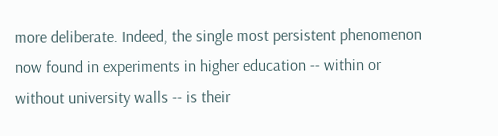more deliberate. Indeed, the single most persistent phenomenon now found in experiments in higher education -- within or without university walls -- is their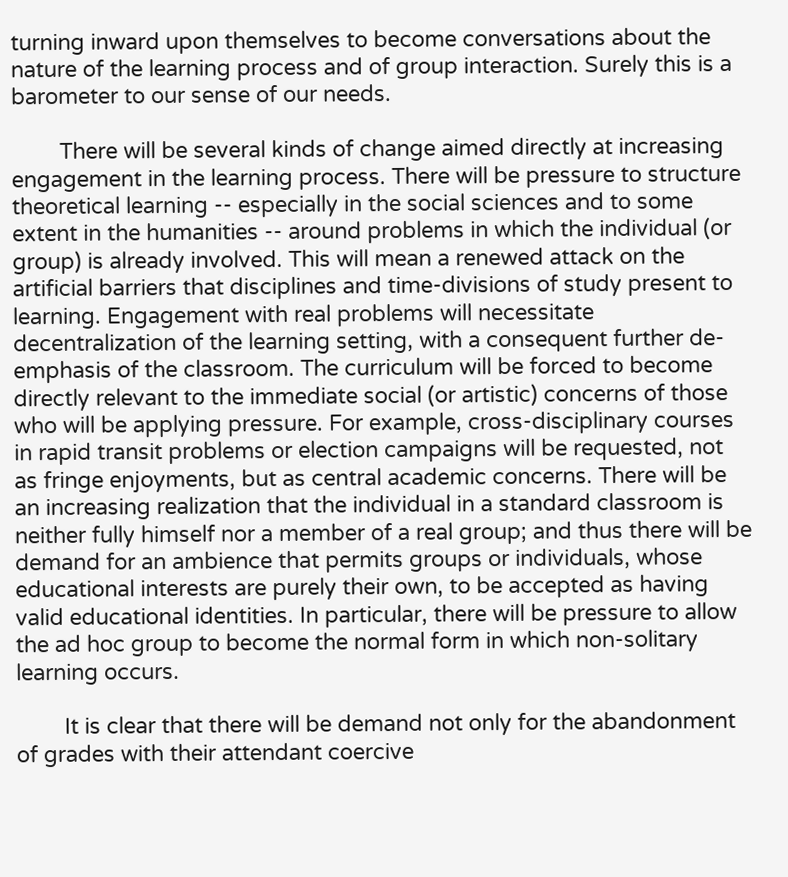turning inward upon themselves to become conversations about the nature of the learning process and of group interaction. Surely this is a barometer to our sense of our needs.

        There will be several kinds of change aimed directly at increasing engagement in the learning process. There will be pressure to structure theoretical learning -- especially in the social sciences and to some extent in the humanities -- around problems in which the individual (or group) is already involved. This will mean a renewed attack on the artificial barriers that disciplines and time-divisions of study present to learning. Engagement with real problems will necessitate decentralization of the learning setting, with a consequent further de-emphasis of the classroom. The curriculum will be forced to become directly relevant to the immediate social (or artistic) concerns of those who will be applying pressure. For example, cross-disciplinary courses in rapid transit problems or election campaigns will be requested, not as fringe enjoyments, but as central academic concerns. There will be an increasing realization that the individual in a standard classroom is neither fully himself nor a member of a real group; and thus there will be demand for an ambience that permits groups or individuals, whose educational interests are purely their own, to be accepted as having valid educational identities. In particular, there will be pressure to allow the ad hoc group to become the normal form in which non-solitary learning occurs.

        It is clear that there will be demand not only for the abandonment of grades with their attendant coercive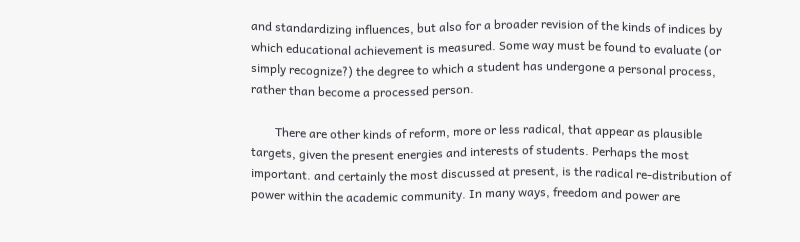and standardizing influences, but also for a broader revision of the kinds of indices by which educational achievement is measured. Some way must be found to evaluate (or simply recognize?) the degree to which a student has undergone a personal process, rather than become a processed person.

        There are other kinds of reform, more or less radical, that appear as plausible targets, given the present energies and interests of students. Perhaps the most important. and certainly the most discussed at present, is the radical re-distribution of power within the academic community. In many ways, freedom and power are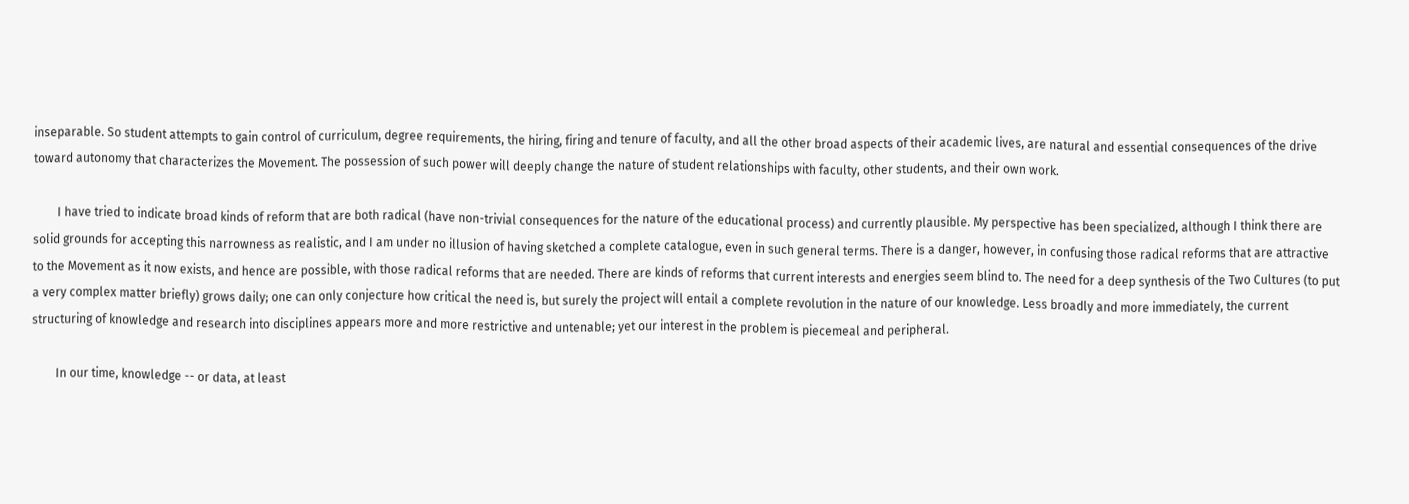inseparable. So student attempts to gain control of curriculum, degree requirements, the hiring, firing and tenure of faculty, and all the other broad aspects of their academic lives, are natural and essential consequences of the drive toward autonomy that characterizes the Movement. The possession of such power will deeply change the nature of student relationships with faculty, other students, and their own work.

        I have tried to indicate broad kinds of reform that are both radical (have non-trivial consequences for the nature of the educational process) and currently plausible. My perspective has been specialized, although I think there are solid grounds for accepting this narrowness as realistic, and I am under no illusion of having sketched a complete catalogue, even in such general terms. There is a danger, however, in confusing those radical reforms that are attractive to the Movement as it now exists, and hence are possible, with those radical reforms that are needed. There are kinds of reforms that current interests and energies seem blind to. The need for a deep synthesis of the Two Cultures (to put a very complex matter briefly) grows daily; one can only conjecture how critical the need is, but surely the project will entail a complete revolution in the nature of our knowledge. Less broadly and more immediately, the current structuring of knowledge and research into disciplines appears more and more restrictive and untenable; yet our interest in the problem is piecemeal and peripheral.

        In our time, knowledge -- or data, at least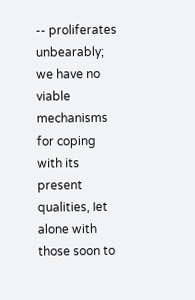-- proliferates unbearably; we have no viable mechanisms for coping with its present qualities, Iet alone with those soon to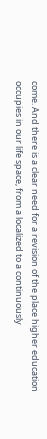come. And there is a clear need for a revision of the place higher education occupies in our life space, from a localized to a continuously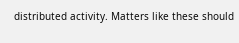distributed activity. Matters like these should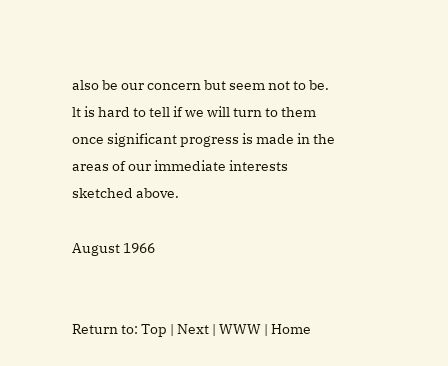also be our concern but seem not to be. lt is hard to tell if we will turn to them once significant progress is made in the areas of our immediate interests sketched above.

August 1966


Return to: Top | Next | WWW | Home